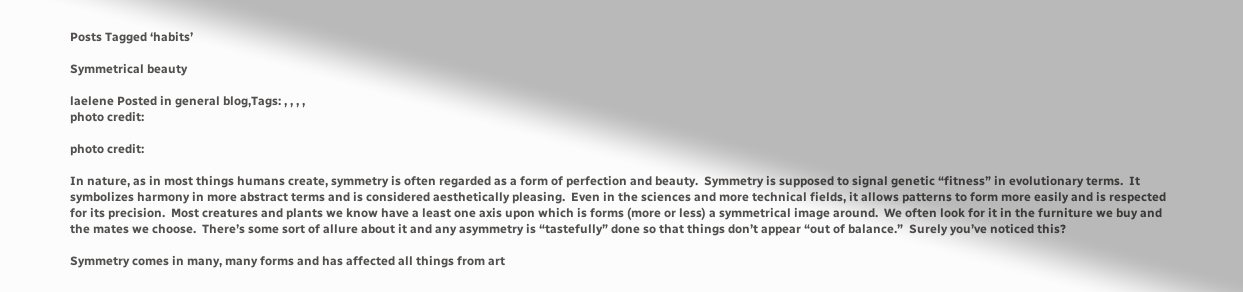Posts Tagged ‘habits’

Symmetrical beauty

laelene Posted in general blog,Tags: , , , ,
photo credit:

photo credit:

In nature, as in most things humans create, symmetry is often regarded as a form of perfection and beauty.  Symmetry is supposed to signal genetic “fitness” in evolutionary terms.  It symbolizes harmony in more abstract terms and is considered aesthetically pleasing.  Even in the sciences and more technical fields, it allows patterns to form more easily and is respected for its precision.  Most creatures and plants we know have a least one axis upon which is forms (more or less) a symmetrical image around.  We often look for it in the furniture we buy and the mates we choose.  There’s some sort of allure about it and any asymmetry is “tastefully” done so that things don’t appear “out of balance.”  Surely you’ve noticed this?

Symmetry comes in many, many forms and has affected all things from art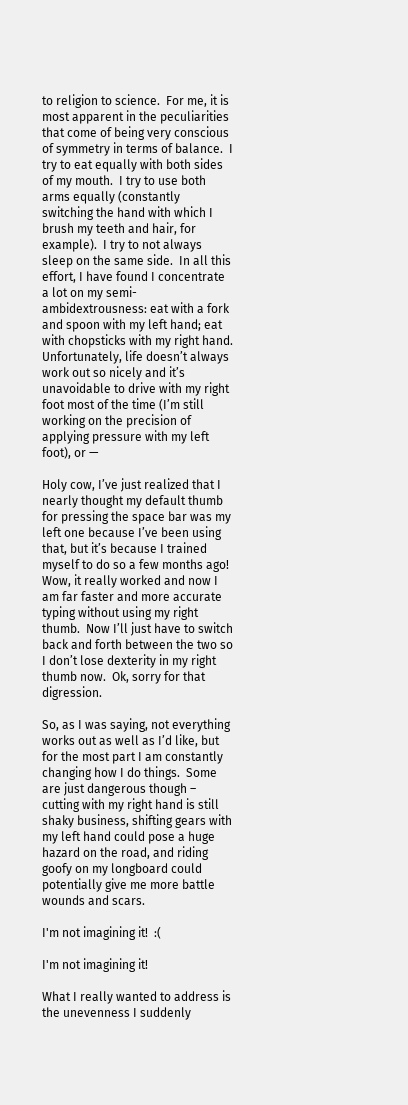to religion to science.  For me, it is most apparent in the peculiarities that come of being very conscious of symmetry in terms of balance.  I try to eat equally with both sides of my mouth.  I try to use both arms equally (constantly switching the hand with which I brush my teeth and hair, for example).  I try to not always sleep on the same side.  In all this effort, I have found I concentrate a lot on my semi-ambidextrousness: eat with a fork and spoon with my left hand; eat with chopsticks with my right hand.  Unfortunately, life doesn’t always work out so nicely and it’s unavoidable to drive with my right foot most of the time (I’m still working on the precision of applying pressure with my left foot), or —

Holy cow, I’ve just realized that I nearly thought my default thumb for pressing the space bar was my left one because I’ve been using that, but it’s because I trained myself to do so a few months ago!  Wow, it really worked and now I am far faster and more accurate typing without using my right thumb.  Now I’ll just have to switch back and forth between the two so I don’t lose dexterity in my right thumb now.  Ok, sorry for that digression.

So, as I was saying, not everything works out as well as I’d like, but for the most part I am constantly changing how I do things.  Some are just dangerous though – cutting with my right hand is still shaky business, shifting gears with my left hand could pose a huge hazard on the road, and riding goofy on my longboard could potentially give me more battle wounds and scars.

I'm not imagining it!  :(

I'm not imagining it!

What I really wanted to address is the unevenness I suddenly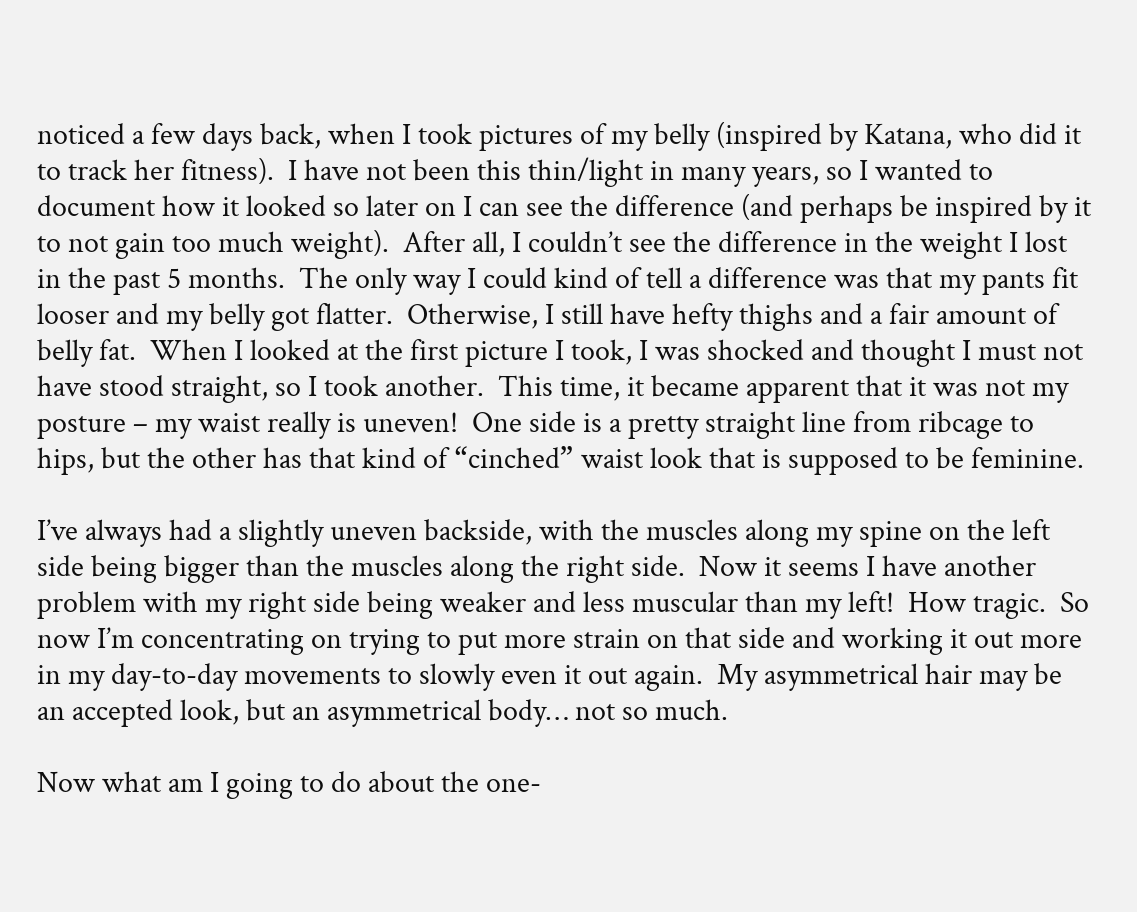noticed a few days back, when I took pictures of my belly (inspired by Katana, who did it to track her fitness).  I have not been this thin/light in many years, so I wanted to document how it looked so later on I can see the difference (and perhaps be inspired by it to not gain too much weight).  After all, I couldn’t see the difference in the weight I lost in the past 5 months.  The only way I could kind of tell a difference was that my pants fit looser and my belly got flatter.  Otherwise, I still have hefty thighs and a fair amount of belly fat.  When I looked at the first picture I took, I was shocked and thought I must not have stood straight, so I took another.  This time, it became apparent that it was not my posture – my waist really is uneven!  One side is a pretty straight line from ribcage to hips, but the other has that kind of “cinched” waist look that is supposed to be feminine.

I’ve always had a slightly uneven backside, with the muscles along my spine on the left side being bigger than the muscles along the right side.  Now it seems I have another problem with my right side being weaker and less muscular than my left!  How tragic.  So now I’m concentrating on trying to put more strain on that side and working it out more in my day-to-day movements to slowly even it out again.  My asymmetrical hair may be an accepted look, but an asymmetrical body… not so much.

Now what am I going to do about the one-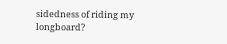sidedness of riding my longboard?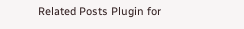Related Posts Plugin for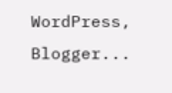WordPress, Blogger...